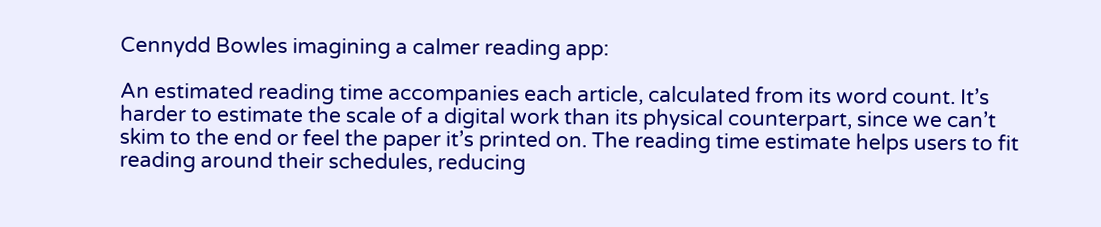Cennydd Bowles imagining a calmer reading app:

An estimated reading time accompanies each article, calculated from its word count. It’s harder to estimate the scale of a digital work than its physical counterpart, since we can’t skim to the end or feel the paper it’s printed on. The reading time estimate helps users to fit reading around their schedules, reducing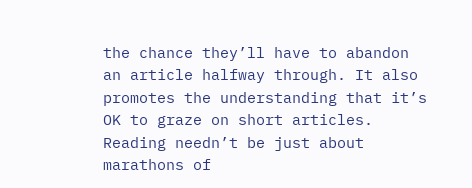the chance they’ll have to abandon an article halfway through. It also promotes the understanding that it’s OK to graze on short articles. Reading needn’t be just about marathons of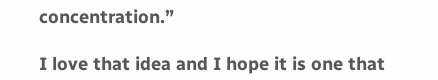concentration.”

I love that idea and I hope it is one that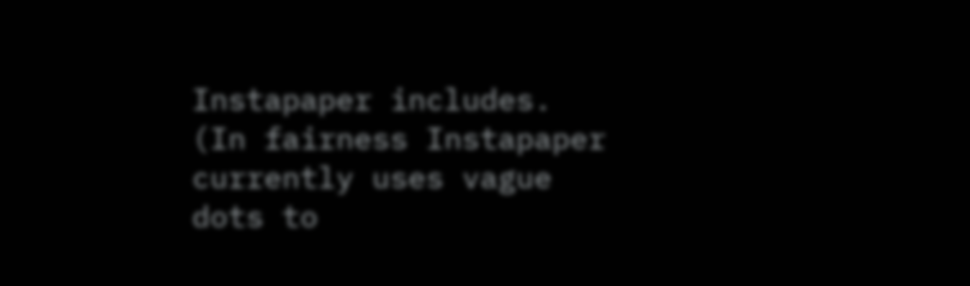Instapaper includes. (In fairness Instapaper currently uses vague dots to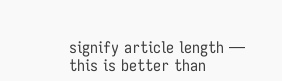signify article length — this is better than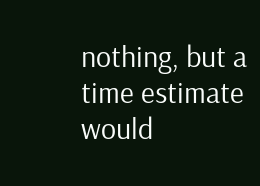nothing, but a time estimate would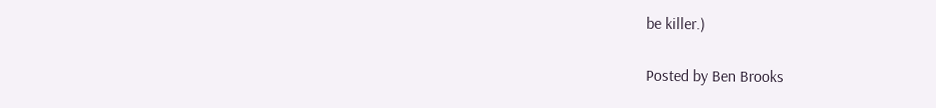be killer.)

Posted by Ben Brooks